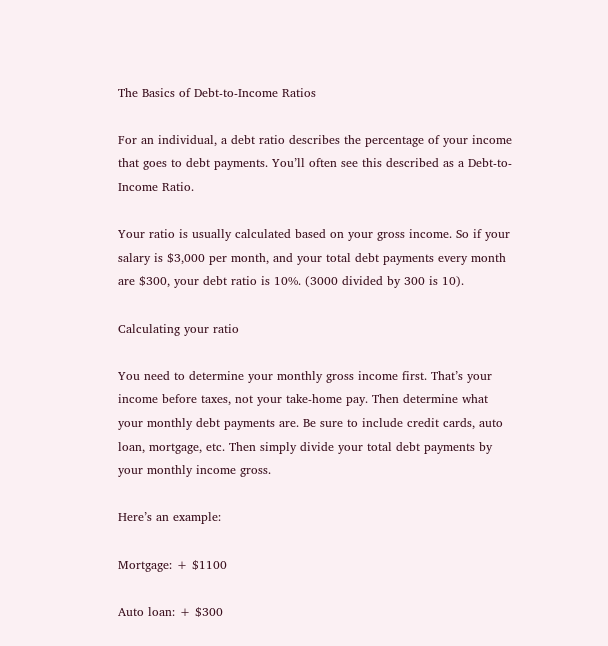The Basics of Debt-to-Income Ratios

For an individual, a debt ratio describes the percentage of your income that goes to debt payments. You’ll often see this described as a Debt-to-Income Ratio.

Your ratio is usually calculated based on your gross income. So if your salary is $3,000 per month, and your total debt payments every month are $300, your debt ratio is 10%. (3000 divided by 300 is 10).

Calculating your ratio

You need to determine your monthly gross income first. That’s your income before taxes, not your take-home pay. Then determine what your monthly debt payments are. Be sure to include credit cards, auto loan, mortgage, etc. Then simply divide your total debt payments by your monthly income gross.

Here’s an example:

Mortgage: + $1100

Auto loan: + $300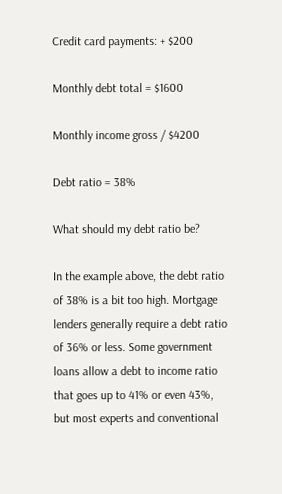Credit card payments: + $200

Monthly debt total = $1600

Monthly income gross / $4200

Debt ratio = 38%

What should my debt ratio be?

In the example above, the debt ratio of 38% is a bit too high. Mortgage lenders generally require a debt ratio of 36% or less. Some government loans allow a debt to income ratio that goes up to 41% or even 43%, but most experts and conventional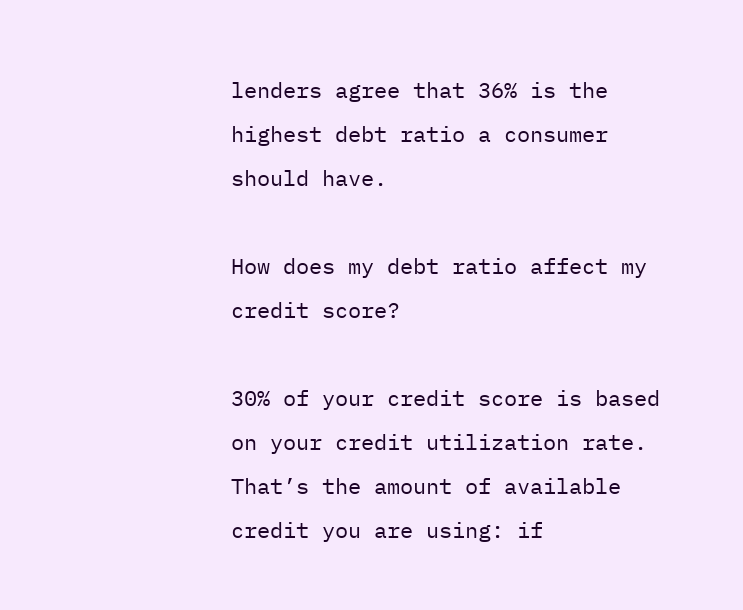lenders agree that 36% is the highest debt ratio a consumer should have.

How does my debt ratio affect my credit score?

30% of your credit score is based on your credit utilization rate. That’s the amount of available credit you are using: if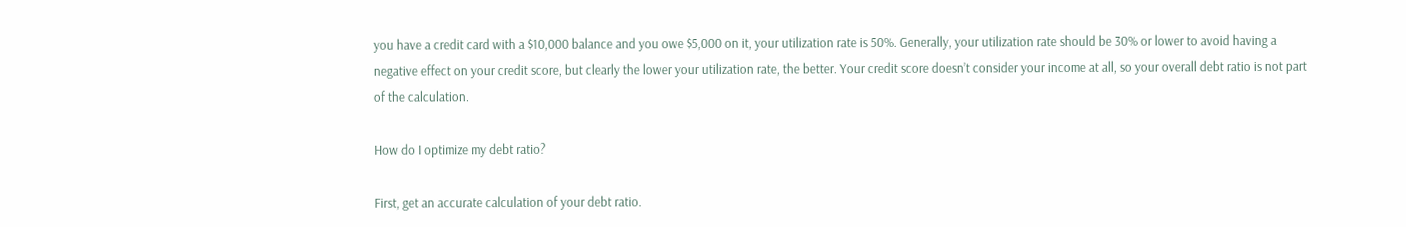you have a credit card with a $10,000 balance and you owe $5,000 on it, your utilization rate is 50%. Generally, your utilization rate should be 30% or lower to avoid having a negative effect on your credit score, but clearly the lower your utilization rate, the better. Your credit score doesn’t consider your income at all, so your overall debt ratio is not part of the calculation.

How do I optimize my debt ratio?

First, get an accurate calculation of your debt ratio.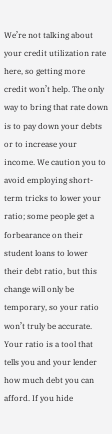We’re not talking about your credit utilization rate here, so getting more credit won’t help. The only way to bring that rate down is to pay down your debts or to increase your income. We caution you to avoid employing short-term tricks to lower your ratio; some people get a forbearance on their student loans to lower their debt ratio, but this change will only be temporary, so your ratio won’t truly be accurate. Your ratio is a tool that tells you and your lender how much debt you can afford. If you hide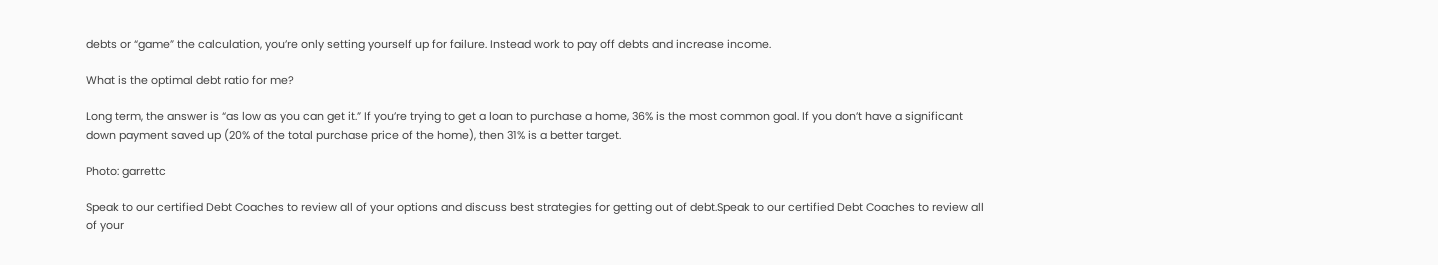debts or “game” the calculation, you’re only setting yourself up for failure. Instead work to pay off debts and increase income.

What is the optimal debt ratio for me?

Long term, the answer is “as low as you can get it.” If you’re trying to get a loan to purchase a home, 36% is the most common goal. If you don’t have a significant down payment saved up (20% of the total purchase price of the home), then 31% is a better target.

Photo: garrettc

Speak to our certified Debt Coaches to review all of your options and discuss best strategies for getting out of debt.Speak to our certified Debt Coaches to review all of your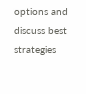options and discuss best strategies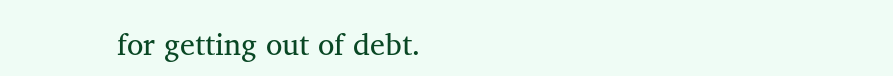for getting out of debt.